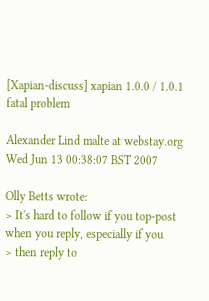[Xapian-discuss] xapian 1.0.0 / 1.0.1 fatal problem

Alexander Lind malte at webstay.org
Wed Jun 13 00:38:07 BST 2007

Olly Betts wrote:
> It's hard to follow if you top-post when you reply, especially if you
> then reply to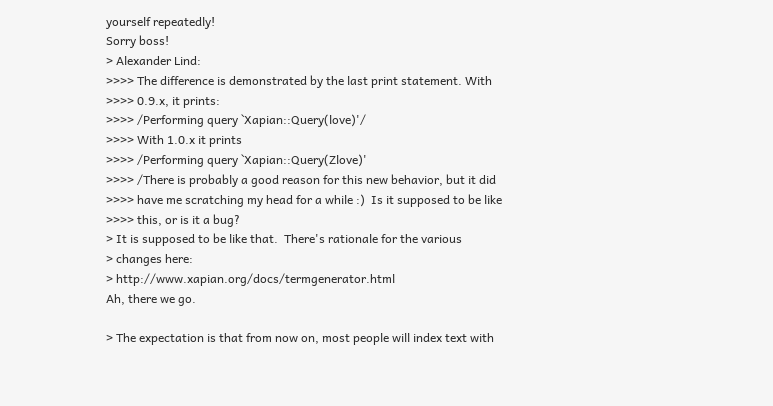yourself repeatedly!
Sorry boss!
> Alexander Lind:
>>>> The difference is demonstrated by the last print statement. With
>>>> 0.9.x, it prints:
>>>> /Performing query `Xapian::Query(love)'/
>>>> With 1.0.x it prints
>>>> /Performing query `Xapian::Query(Zlove)'
>>>> /There is probably a good reason for this new behavior, but it did
>>>> have me scratching my head for a while :)  Is it supposed to be like
>>>> this, or is it a bug?
> It is supposed to be like that.  There's rationale for the various
> changes here:
> http://www.xapian.org/docs/termgenerator.html
Ah, there we go.

> The expectation is that from now on, most people will index text with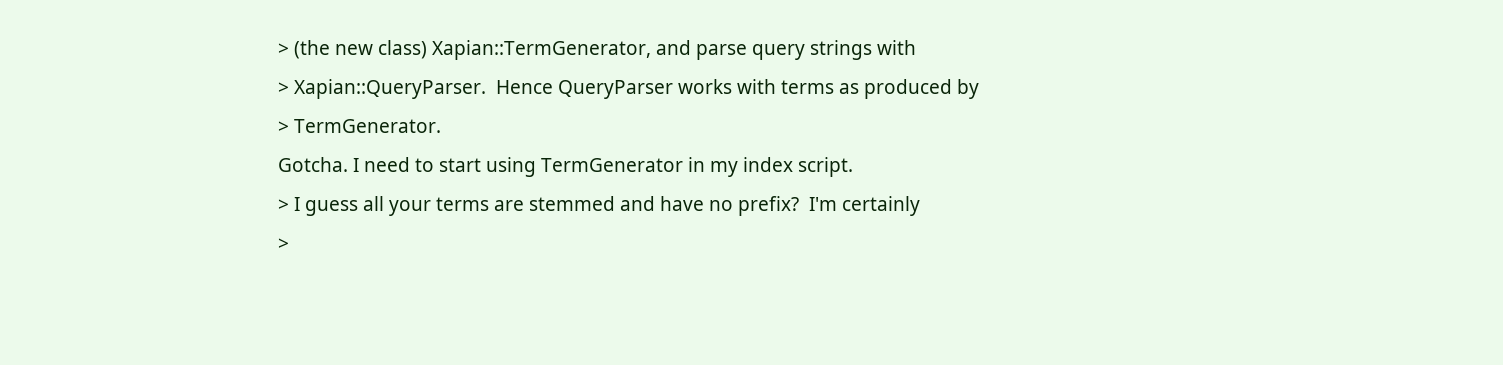> (the new class) Xapian::TermGenerator, and parse query strings with
> Xapian::QueryParser.  Hence QueryParser works with terms as produced by
> TermGenerator.
Gotcha. I need to start using TermGenerator in my index script.
> I guess all your terms are stemmed and have no prefix?  I'm certainly
>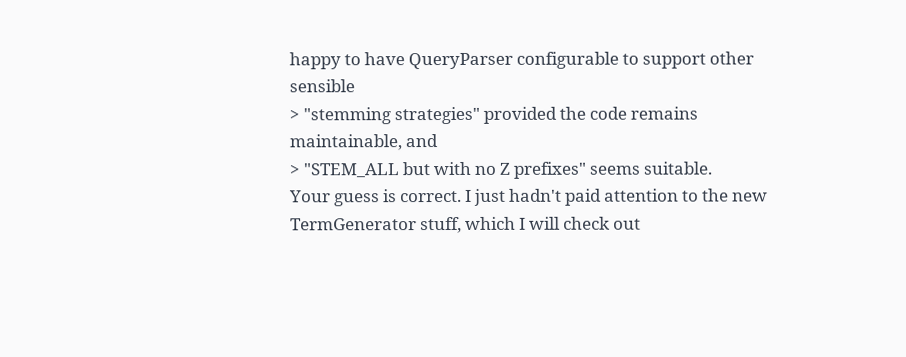happy to have QueryParser configurable to support other sensible
> "stemming strategies" provided the code remains maintainable, and
> "STEM_ALL but with no Z prefixes" seems suitable.
Your guess is correct. I just hadn't paid attention to the new
TermGenerator stuff, which I will check out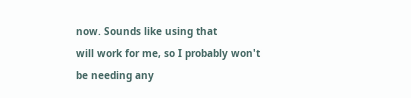now. Sounds like using that
will work for me, so I probably won't be needing any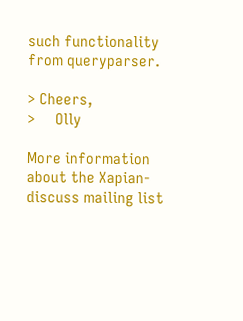such functionality
from queryparser.

> Cheers,
>     Olly

More information about the Xapian-discuss mailing list